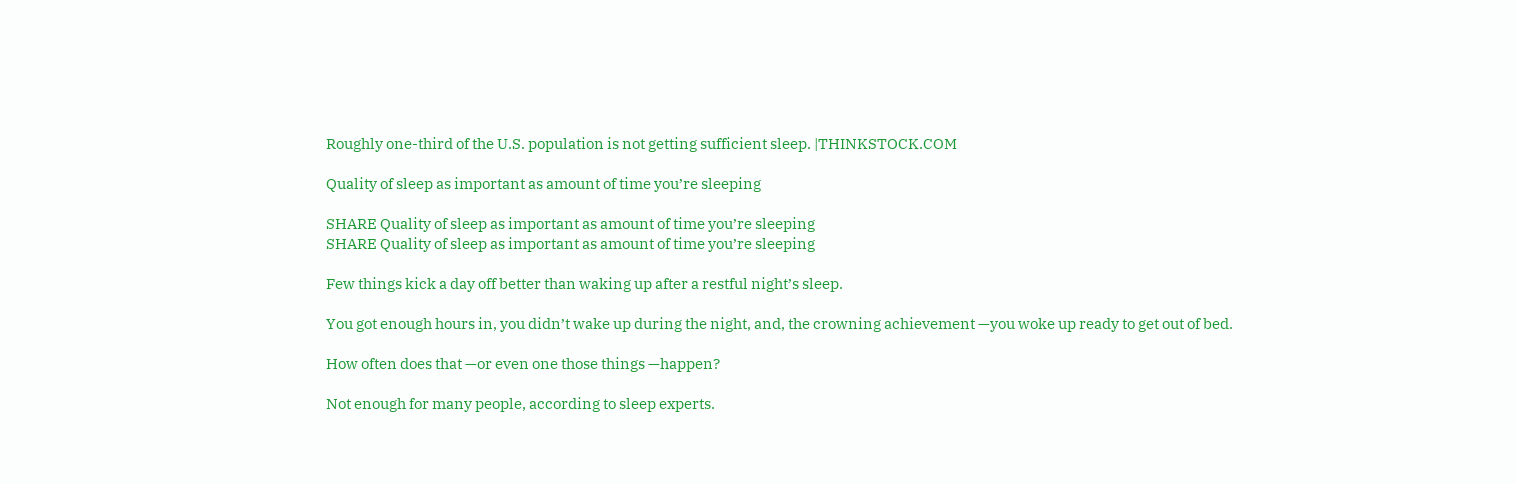Roughly one-third of the U.S. population is not getting sufficient sleep. |THINKSTOCK.COM

Quality of sleep as important as amount of time you’re sleeping

SHARE Quality of sleep as important as amount of time you’re sleeping
SHARE Quality of sleep as important as amount of time you’re sleeping

Few things kick a day off better than waking up after a restful night’s sleep.

You got enough hours in, you didn’t wake up during the night, and, the crowning achievement —you woke up ready to get out of bed.

How often does that —or even one those things —happen?

Not enough for many people, according to sleep experts.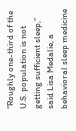“Roughly one-third of the U.S. population is not getting sufficient sleep,” said Lisa Medalie, a behavioral sleep medicine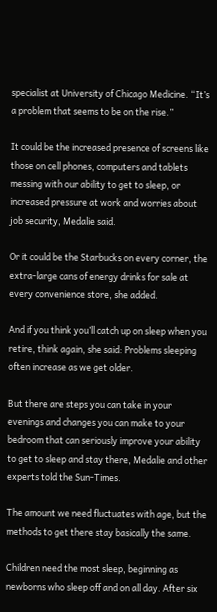specialist at University of Chicago Medicine. “It’s a problem that seems to be on the rise.”

It could be the increased presence of screens like those on cell phones, computers and tablets messing with our ability to get to sleep, or increased pressure at work and worries about job security, Medalie said.

Or it could be the Starbucks on every corner, the extra-large cans of energy drinks for sale at every convenience store, she added.

And if you think you’ll catch up on sleep when you retire, think again, she said: Problems sleeping often increase as we get older.

But there are steps you can take in your evenings and changes you can make to your bedroom that can seriously improve your ability to get to sleep and stay there, Medalie and other experts told the Sun-Times.

The amount we need fluctuates with age, but the methods to get there stay basically the same.

Children need the most sleep, beginning as newborns who sleep off and on all day. After six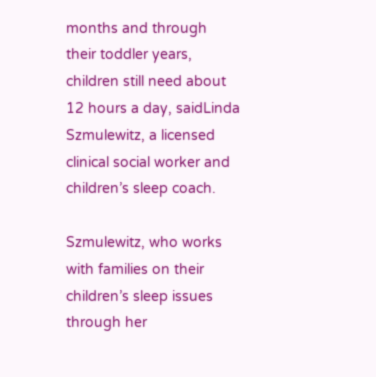months and through their toddler years, children still need about 12 hours a day, saidLinda Szmulewitz, a licensed clinical social worker and children’s sleep coach.

Szmulewitz, who works with families on their children’s sleep issues through her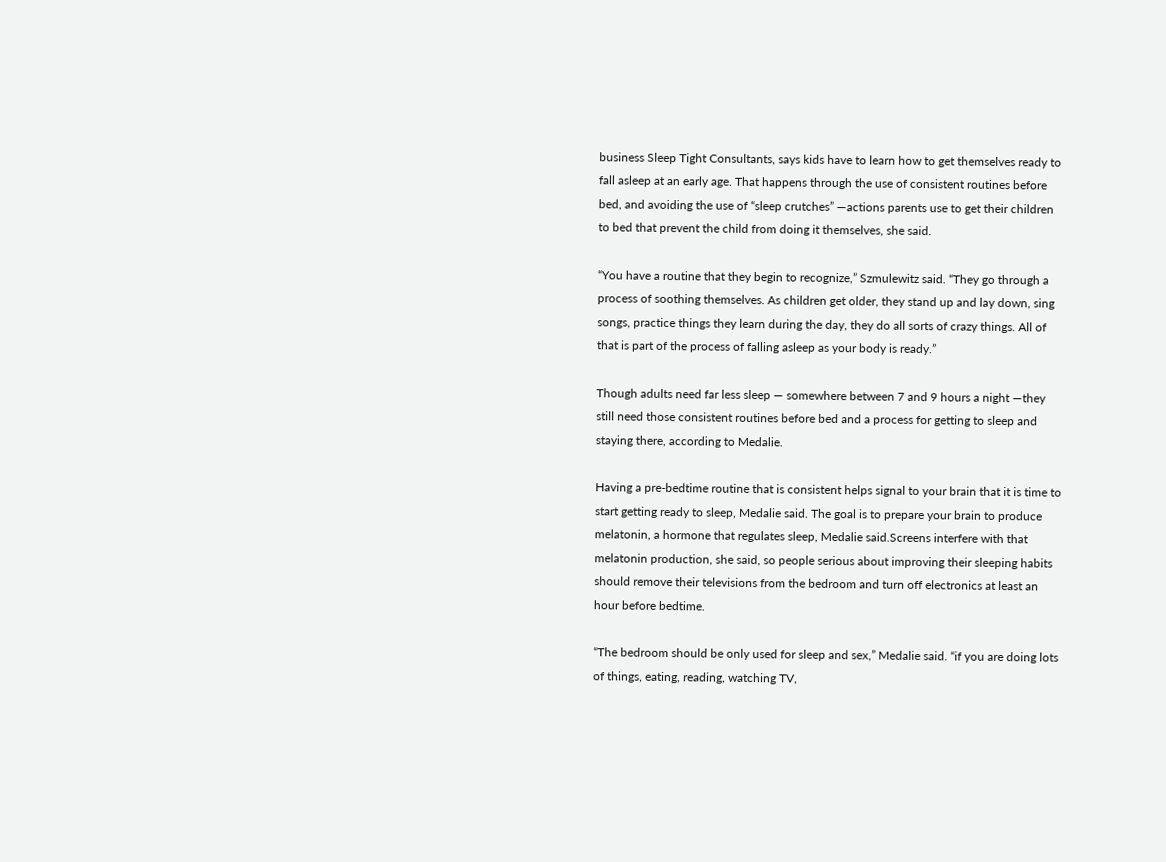business Sleep Tight Consultants, says kids have to learn how to get themselves ready to fall asleep at an early age. That happens through the use of consistent routines before bed, and avoiding the use of “sleep crutches” —actions parents use to get their children to bed that prevent the child from doing it themselves, she said.

“You have a routine that they begin to recognize,” Szmulewitz said. “They go through a process of soothing themselves. As children get older, they stand up and lay down, sing songs, practice things they learn during the day, they do all sorts of crazy things. All of that is part of the process of falling asleep as your body is ready.”

Though adults need far less sleep — somewhere between 7 and 9 hours a night —they still need those consistent routines before bed and a process for getting to sleep and staying there, according to Medalie.

Having a pre-bedtime routine that is consistent helps signal to your brain that it is time to start getting ready to sleep, Medalie said. The goal is to prepare your brain to produce melatonin, a hormone that regulates sleep, Medalie said.Screens interfere with that melatonin production, she said, so people serious about improving their sleeping habits should remove their televisions from the bedroom and turn off electronics at least an hour before bedtime.

“The bedroom should be only used for sleep and sex,” Medalie said. “if you are doing lots of things, eating, reading, watching TV,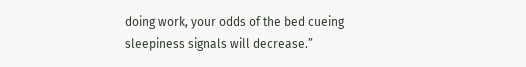doing work, your odds of the bed cueing sleepiness signals will decrease.”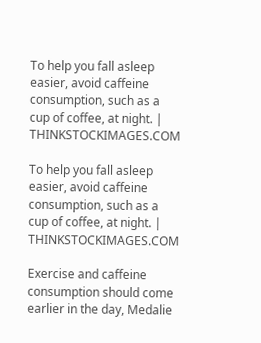To help you fall asleep easier, avoid caffeine consumption, such as a cup of coffee, at night. | THINKSTOCKIMAGES.COM

To help you fall asleep easier, avoid caffeine consumption, such as a cup of coffee, at night. | THINKSTOCKIMAGES.COM

Exercise and caffeine consumption should come earlier in the day, Medalie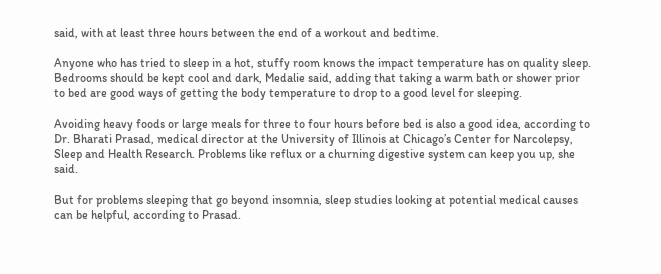said, with at least three hours between the end of a workout and bedtime.

Anyone who has tried to sleep in a hot, stuffy room knows the impact temperature has on quality sleep. Bedrooms should be kept cool and dark, Medalie said, adding that taking a warm bath or shower prior to bed are good ways of getting the body temperature to drop to a good level for sleeping.

Avoiding heavy foods or large meals for three to four hours before bed is also a good idea, according to Dr. Bharati Prasad, medical director at the University of Illinois at Chicago’s Center for Narcolepsy, Sleep and Health Research. Problems like reflux or a churning digestive system can keep you up, she said.

But for problems sleeping that go beyond insomnia, sleep studies looking at potential medical causes can be helpful, according to Prasad.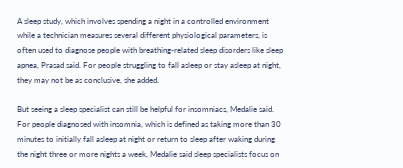A sleep study, which involves spending a night in a controlled environment while a technician measures several different physiological parameters, is often used to diagnose people with breathing-related sleep disorders like sleep apnea, Prasad said. For people struggling to fall asleep or stay asleep at night, they may not be as conclusive, she added.

But seeing a sleep specialist can still be helpful for insomniacs, Medalie said. For people diagnosed with insomnia, which is defined as taking more than 30 minutes to initially fall asleep at night or return to sleep after waking during the night three or more nights a week, Medalie said sleep specialists focus on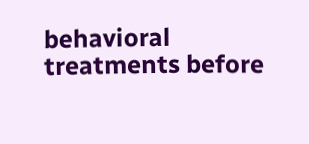behavioral treatments before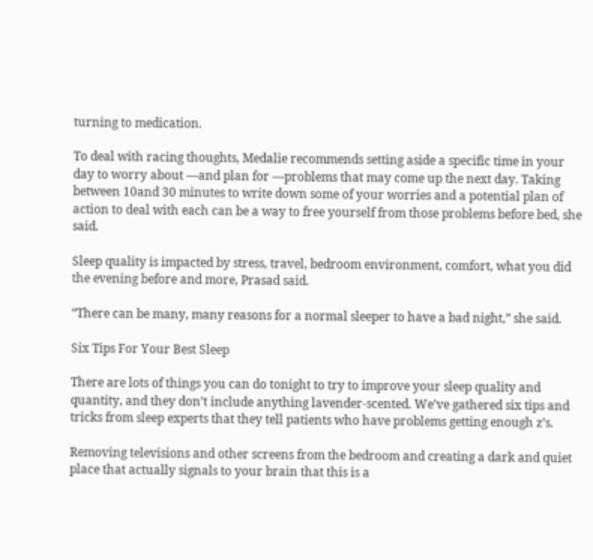turning to medication.

To deal with racing thoughts, Medalie recommends setting aside a specific time in your day to worry about —and plan for —problems that may come up the next day. Taking between 10and 30 minutes to write down some of your worries and a potential plan of action to deal with each can be a way to free yourself from those problems before bed, she said.

Sleep quality is impacted by stress, travel, bedroom environment, comfort, what you did the evening before and more, Prasad said.

“There can be many, many reasons for a normal sleeper to have a bad night,” she said.

Six Tips For Your Best Sleep

There are lots of things you can do tonight to try to improve your sleep quality and quantity, and they don’t include anything lavender-scented. We’ve gathered six tips and tricks from sleep experts that they tell patients who have problems getting enough z’s.

Removing televisions and other screens from the bedroom and creating a dark and quiet place that actually signals to your brain that this is a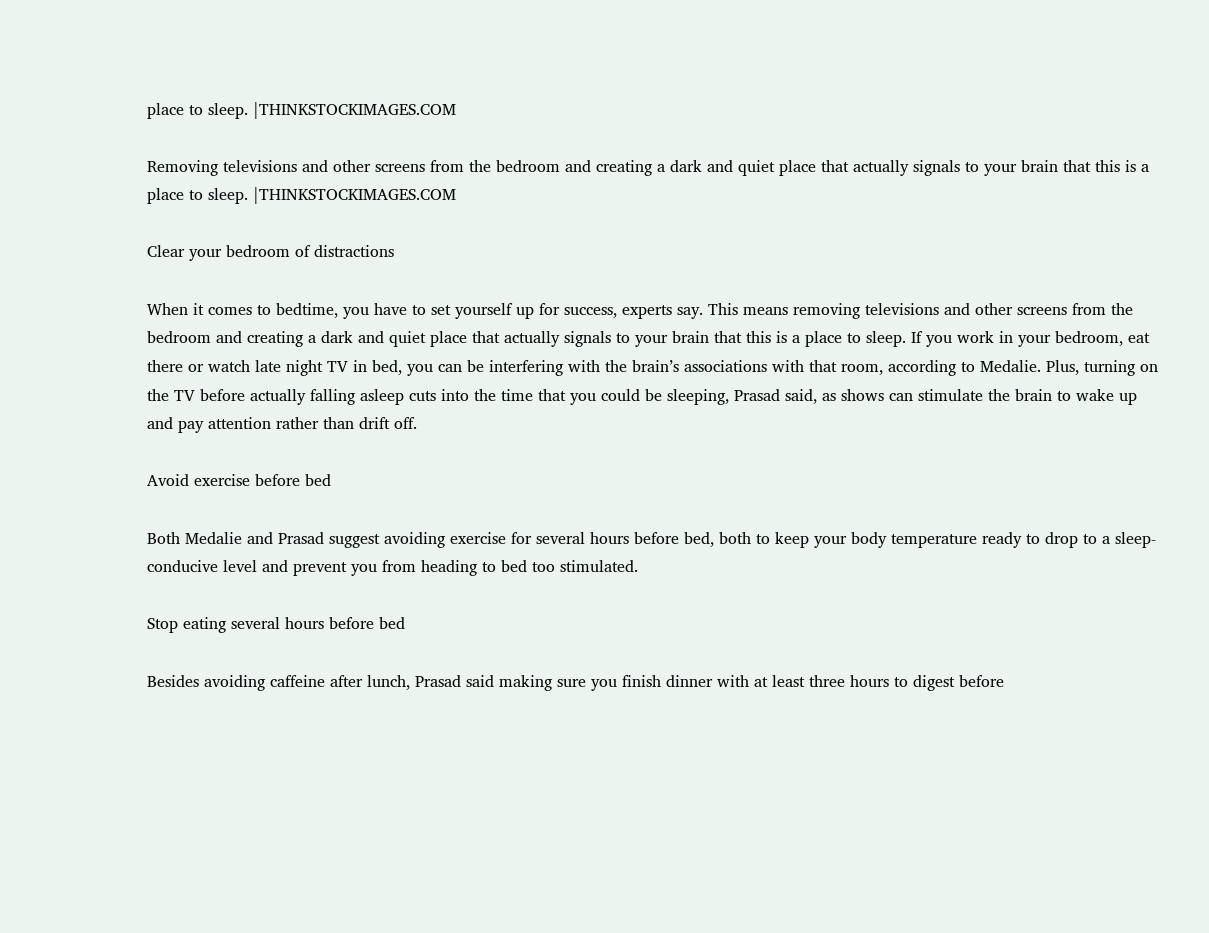place to sleep. |THINKSTOCKIMAGES.COM

Removing televisions and other screens from the bedroom and creating a dark and quiet place that actually signals to your brain that this is a place to sleep. |THINKSTOCKIMAGES.COM

Clear your bedroom of distractions

When it comes to bedtime, you have to set yourself up for success, experts say. This means removing televisions and other screens from the bedroom and creating a dark and quiet place that actually signals to your brain that this is a place to sleep. If you work in your bedroom, eat there or watch late night TV in bed, you can be interfering with the brain’s associations with that room, according to Medalie. Plus, turning on the TV before actually falling asleep cuts into the time that you could be sleeping, Prasad said, as shows can stimulate the brain to wake up and pay attention rather than drift off.

Avoid exercise before bed

Both Medalie and Prasad suggest avoiding exercise for several hours before bed, both to keep your body temperature ready to drop to a sleep-conducive level and prevent you from heading to bed too stimulated.

Stop eating several hours before bed

Besides avoiding caffeine after lunch, Prasad said making sure you finish dinner with at least three hours to digest before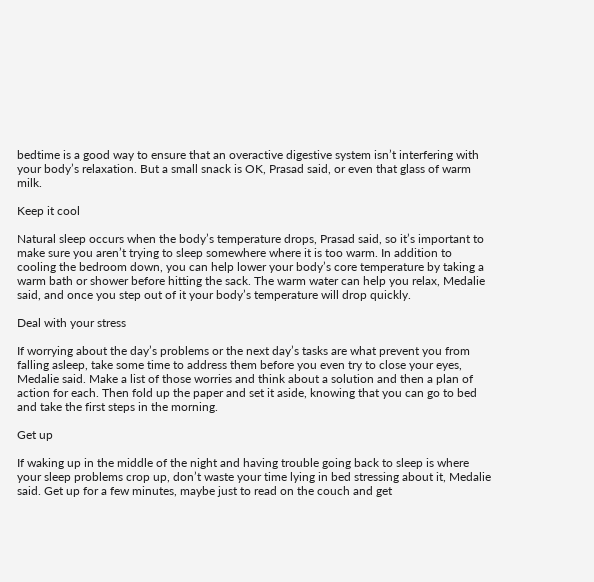bedtime is a good way to ensure that an overactive digestive system isn’t interfering with your body’s relaxation. But a small snack is OK, Prasad said, or even that glass of warm milk.

Keep it cool

Natural sleep occurs when the body’s temperature drops, Prasad said, so it’s important to make sure you aren’t trying to sleep somewhere where it is too warm. In addition to cooling the bedroom down, you can help lower your body’s core temperature by taking a warm bath or shower before hitting the sack. The warm water can help you relax, Medalie said, and once you step out of it your body’s temperature will drop quickly.

Deal with your stress

If worrying about the day’s problems or the next day’s tasks are what prevent you from falling asleep, take some time to address them before you even try to close your eyes, Medalie said. Make a list of those worries and think about a solution and then a plan of action for each. Then fold up the paper and set it aside, knowing that you can go to bed and take the first steps in the morning.

Get up

If waking up in the middle of the night and having trouble going back to sleep is where your sleep problems crop up, don’t waste your time lying in bed stressing about it, Medalie said. Get up for a few minutes, maybe just to read on the couch and get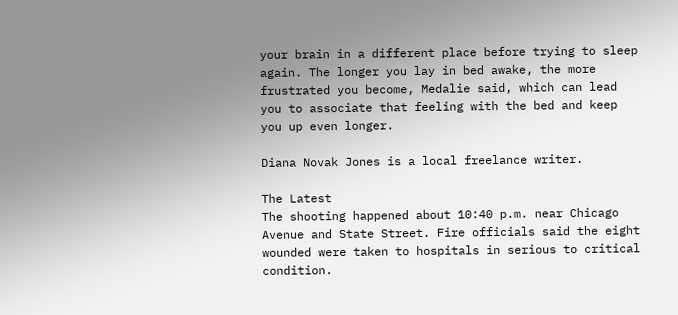your brain in a different place before trying to sleep again. The longer you lay in bed awake, the more frustrated you become, Medalie said, which can lead you to associate that feeling with the bed and keep you up even longer.

Diana Novak Jones is a local freelance writer.

The Latest
The shooting happened about 10:40 p.m. near Chicago Avenue and State Street. Fire officials said the eight wounded were taken to hospitals in serious to critical condition.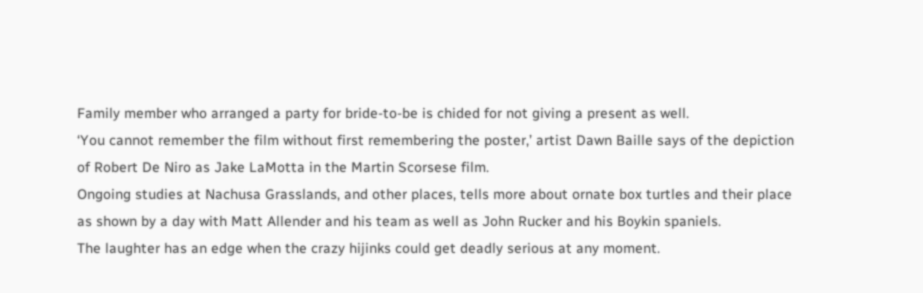Family member who arranged a party for bride-to-be is chided for not giving a present as well.
‘You cannot remember the film without first remembering the poster,’ artist Dawn Baille says of the depiction of Robert De Niro as Jake LaMotta in the Martin Scorsese film.
Ongoing studies at Nachusa Grasslands, and other places, tells more about ornate box turtles and their place as shown by a day with Matt Allender and his team as well as John Rucker and his Boykin spaniels.
The laughter has an edge when the crazy hijinks could get deadly serious at any moment.